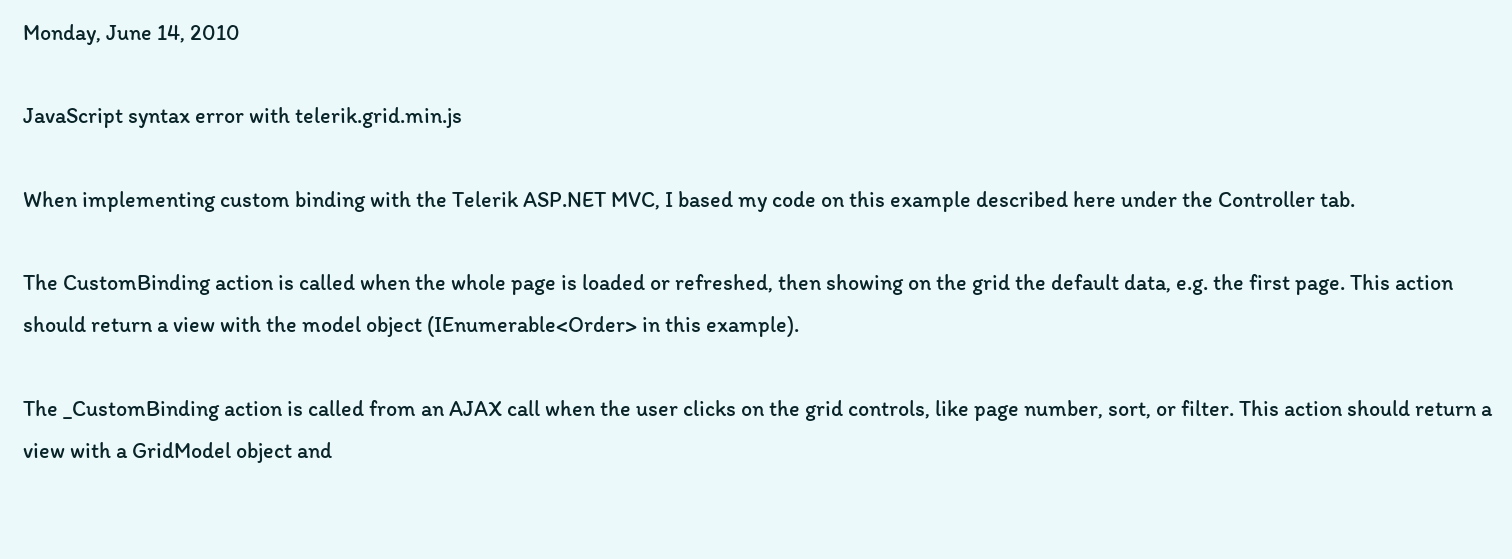Monday, June 14, 2010

JavaScript syntax error with telerik.grid.min.js

When implementing custom binding with the Telerik ASP.NET MVC, I based my code on this example described here under the Controller tab.

The CustomBinding action is called when the whole page is loaded or refreshed, then showing on the grid the default data, e.g. the first page. This action should return a view with the model object (IEnumerable<Order> in this example).

The _CustomBinding action is called from an AJAX call when the user clicks on the grid controls, like page number, sort, or filter. This action should return a view with a GridModel object and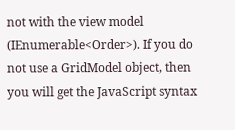not with the view model (IEnumerable<Order>). If you do not use a GridModel object, then you will get the JavaScript syntax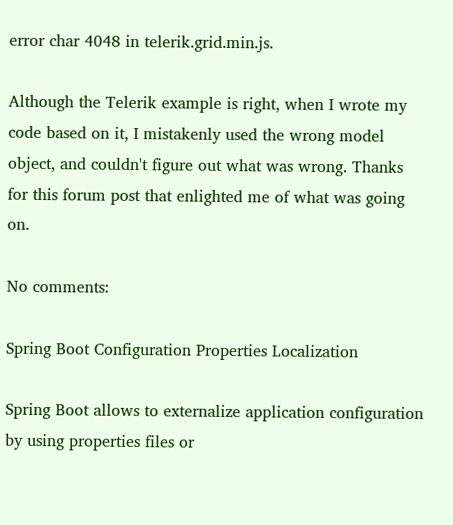error char 4048 in telerik.grid.min.js.

Although the Telerik example is right, when I wrote my code based on it, I mistakenly used the wrong model object, and couldn't figure out what was wrong. Thanks for this forum post that enlighted me of what was going on.

No comments:

Spring Boot Configuration Properties Localization

Spring Boot allows to externalize application configuration by using properties files or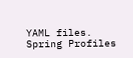YAML files. Spring Profiles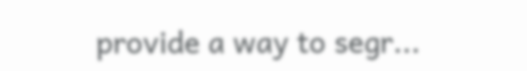provide a way to segr...